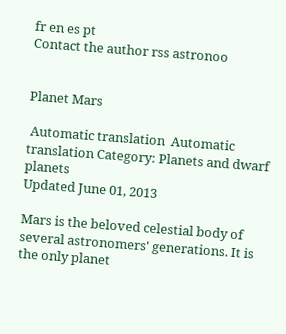fr en es pt
Contact the author rss astronoo


Planet Mars

 Automatic translation  Automatic translation Category: Planets and dwarf planets
Updated June 01, 2013

Mars is the beloved celestial body of several astronomers' generations. It is the only planet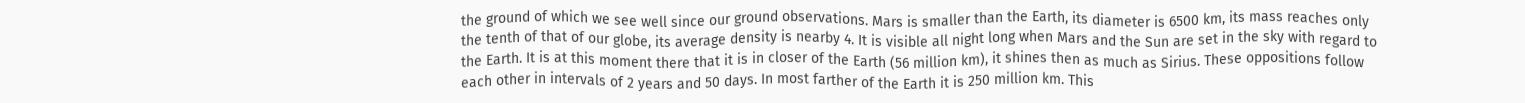the ground of which we see well since our ground observations. Mars is smaller than the Earth, its diameter is 6500 km, its mass reaches only the tenth of that of our globe, its average density is nearby 4. It is visible all night long when Mars and the Sun are set in the sky with regard to the Earth. It is at this moment there that it is in closer of the Earth (56 million km), it shines then as much as Sirius. These oppositions follow each other in intervals of 2 years and 50 days. In most farther of the Earth it is 250 million km. This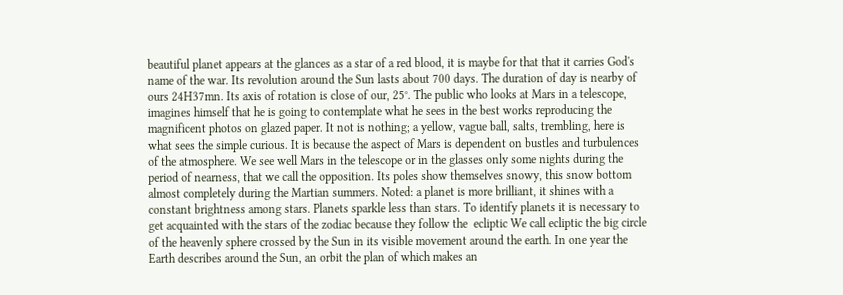beautiful planet appears at the glances as a star of a red blood, it is maybe for that that it carries God's name of the war. Its revolution around the Sun lasts about 700 days. The duration of day is nearby of ours 24H37mn. Its axis of rotation is close of our, 25°. The public who looks at Mars in a telescope, imagines himself that he is going to contemplate what he sees in the best works reproducing the magnificent photos on glazed paper. It not is nothing; a yellow, vague ball, salts, trembling, here is what sees the simple curious. It is because the aspect of Mars is dependent on bustles and turbulences of the atmosphere. We see well Mars in the telescope or in the glasses only some nights during the period of nearness, that we call the opposition. Its poles show themselves snowy, this snow bottom almost completely during the Martian summers. Noted: a planet is more brilliant, it shines with a constant brightness among stars. Planets sparkle less than stars. To identify planets it is necessary to get acquainted with the stars of the zodiac because they follow the  ecliptic We call ecliptic the big circle of the heavenly sphere crossed by the Sun in its visible movement around the earth. In one year the Earth describes around the Sun, an orbit the plan of which makes an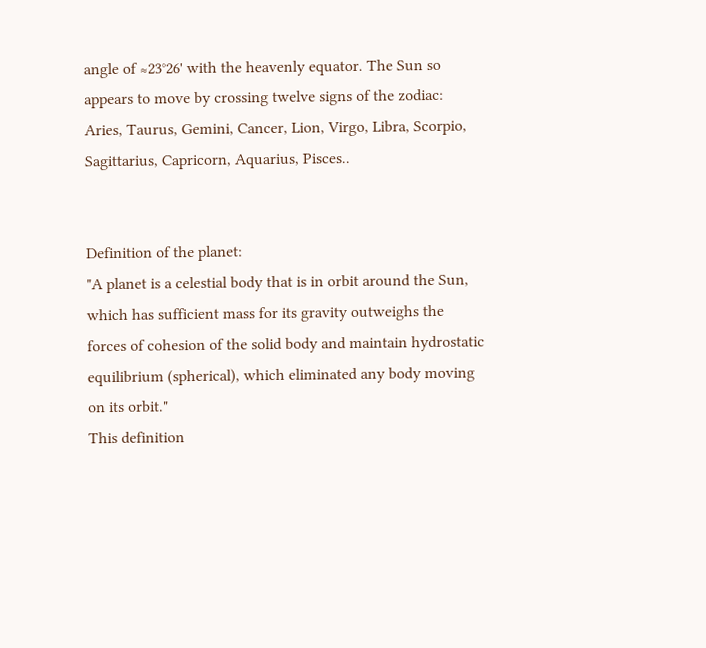angle of ≈23°26' with the heavenly equator. The Sun so appears to move by crossing twelve signs of the zodiac: Aries, Taurus, Gemini, Cancer, Lion, Virgo, Libra, Scorpio, Sagittarius, Capricorn, Aquarius, Pisces..


Definition of the planet:
"A planet is a celestial body that is in orbit around the Sun, which has sufficient mass for its gravity outweighs the forces of cohesion of the solid body and maintain hydrostatic equilibrium (spherical), which eliminated any body moving on its orbit."
This definition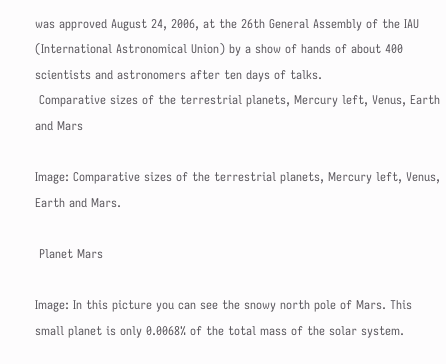was approved August 24, 2006, at the 26th General Assembly of the IAU (International Astronomical Union) by a show of hands of about 400 scientists and astronomers after ten days of talks.
 Comparative sizes of the terrestrial planets, Mercury left, Venus, Earth and Mars

Image: Comparative sizes of the terrestrial planets, Mercury left, Venus, Earth and Mars.

 Planet Mars

Image: In this picture you can see the snowy north pole of Mars. This small planet is only 0.0068% of the total mass of the solar system.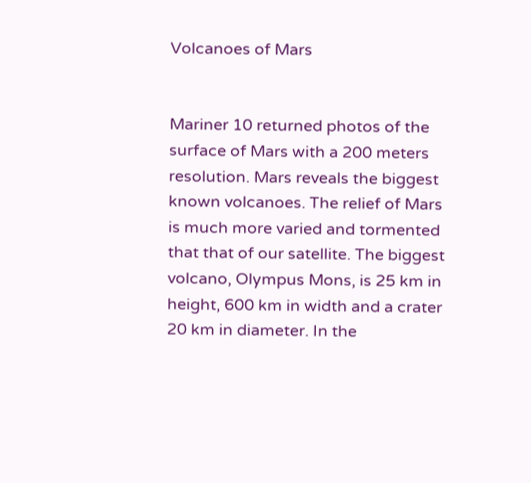Volcanoes of Mars


Mariner 10 returned photos of the surface of Mars with a 200 meters resolution. Mars reveals the biggest known volcanoes. The relief of Mars is much more varied and tormented that that of our satellite. The biggest volcano, Olympus Mons, is 25 km in height, 600 km in width and a crater 20 km in diameter. In the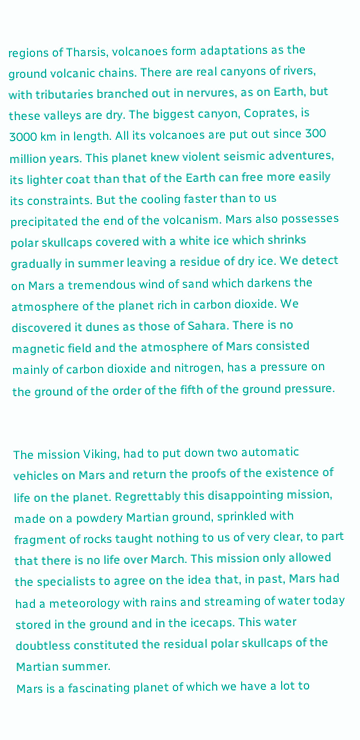regions of Tharsis, volcanoes form adaptations as the ground volcanic chains. There are real canyons of rivers, with tributaries branched out in nervures, as on Earth, but these valleys are dry. The biggest canyon, Coprates, is 3000 km in length. All its volcanoes are put out since 300 million years. This planet knew violent seismic adventures, its lighter coat than that of the Earth can free more easily its constraints. But the cooling faster than to us precipitated the end of the volcanism. Mars also possesses polar skullcaps covered with a white ice which shrinks gradually in summer leaving a residue of dry ice. We detect on Mars a tremendous wind of sand which darkens the atmosphere of the planet rich in carbon dioxide. We discovered it dunes as those of Sahara. There is no magnetic field and the atmosphere of Mars consisted mainly of carbon dioxide and nitrogen, has a pressure on the ground of the order of the fifth of the ground pressure.


The mission Viking, had to put down two automatic vehicles on Mars and return the proofs of the existence of life on the planet. Regrettably this disappointing mission, made on a powdery Martian ground, sprinkled with fragment of rocks taught nothing to us of very clear, to part that there is no life over March. This mission only allowed the specialists to agree on the idea that, in past, Mars had had a meteorology with rains and streaming of water today stored in the ground and in the icecaps. This water doubtless constituted the residual polar skullcaps of the Martian summer.
Mars is a fascinating planet of which we have a lot to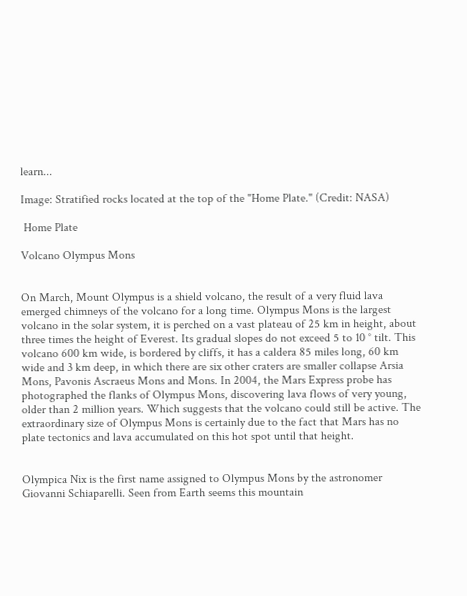learn...

Image: Stratified rocks located at the top of the "Home Plate." (Credit: NASA)

 Home Plate

Volcano Olympus Mons


On March, Mount Olympus is a shield volcano, the result of a very fluid lava emerged chimneys of the volcano for a long time. Olympus Mons is the largest volcano in the solar system, it is perched on a vast plateau of 25 km in height, about three times the height of Everest. Its gradual slopes do not exceed 5 to 10 ° tilt. This volcano 600 km wide, is bordered by cliffs, it has a caldera 85 miles long, 60 km wide and 3 km deep, in which there are six other craters are smaller collapse Arsia Mons, Pavonis Ascraeus Mons and Mons. In 2004, the Mars Express probe has photographed the flanks of Olympus Mons, discovering lava flows of very young, older than 2 million years. Which suggests that the volcano could still be active. The extraordinary size of Olympus Mons is certainly due to the fact that Mars has no plate tectonics and lava accumulated on this hot spot until that height.


Olympica Nix is the first name assigned to Olympus Mons by the astronomer Giovanni Schiaparelli. Seen from Earth seems this mountain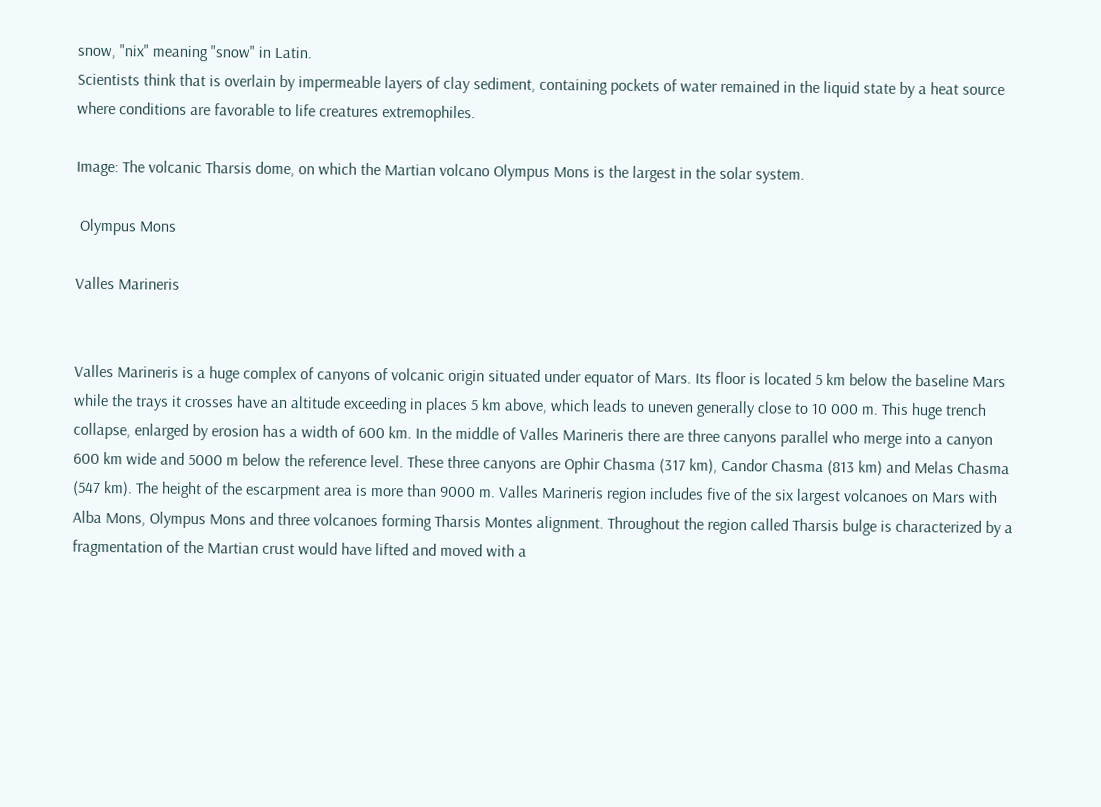snow, "nix" meaning "snow" in Latin.
Scientists think that is overlain by impermeable layers of clay sediment, containing pockets of water remained in the liquid state by a heat source where conditions are favorable to life creatures extremophiles.

Image: The volcanic Tharsis dome, on which the Martian volcano Olympus Mons is the largest in the solar system.

 Olympus Mons

Valles Marineris


Valles Marineris is a huge complex of canyons of volcanic origin situated under equator of Mars. Its floor is located 5 km below the baseline Mars while the trays it crosses have an altitude exceeding in places 5 km above, which leads to uneven generally close to 10 000 m. This huge trench collapse, enlarged by erosion has a width of 600 km. In the middle of Valles Marineris there are three canyons parallel who merge into a canyon 600 km wide and 5000 m below the reference level. These three canyons are Ophir Chasma (317 km), Candor Chasma (813 km) and Melas Chasma (547 km). The height of the escarpment area is more than 9000 m. Valles Marineris region includes five of the six largest volcanoes on Mars with Alba Mons, Olympus Mons and three volcanoes forming Tharsis Montes alignment. Throughout the region called Tharsis bulge is characterized by a fragmentation of the Martian crust would have lifted and moved with a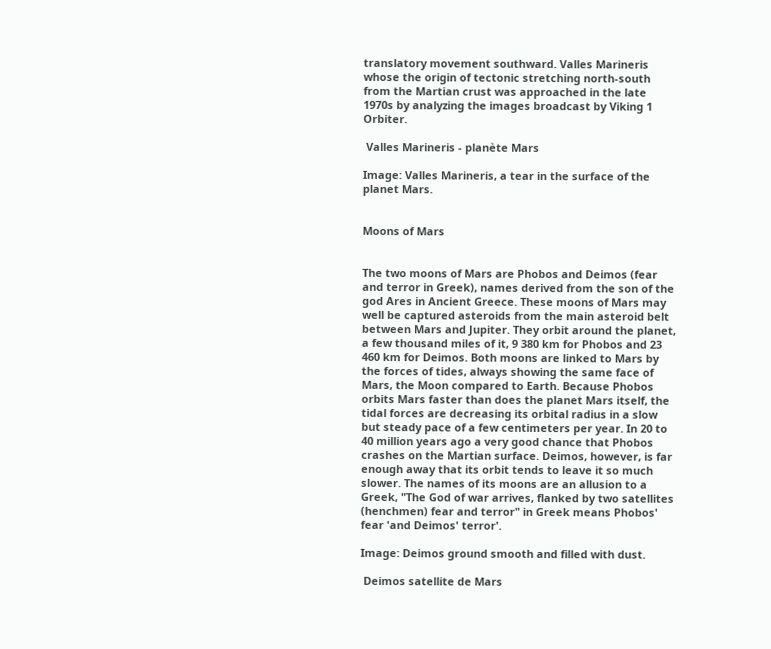translatory movement southward. Valles Marineris whose the origin of tectonic stretching north-south from the Martian crust was approached in the late 1970s by analyzing the images broadcast by Viking 1 Orbiter.

 Valles Marineris - planète Mars

Image: Valles Marineris, a tear in the surface of the planet Mars.


Moons of Mars


The two moons of Mars are Phobos and Deimos (fear and terror in Greek), names derived from the son of the god Ares in Ancient Greece. These moons of Mars may well be captured asteroids from the main asteroid belt between Mars and Jupiter. They orbit around the planet, a few thousand miles of it, 9 380 km for Phobos and 23 460 km for Deimos. Both moons are linked to Mars by the forces of tides, always showing the same face of Mars, the Moon compared to Earth. Because Phobos orbits Mars faster than does the planet Mars itself, the tidal forces are decreasing its orbital radius in a slow but steady pace of a few centimeters per year. In 20 to 40 million years ago a very good chance that Phobos crashes on the Martian surface. Deimos, however, is far enough away that its orbit tends to leave it so much slower. The names of its moons are an allusion to a Greek, "The God of war arrives, flanked by two satellites (henchmen) fear and terror" in Greek means Phobos' fear 'and Deimos' terror'.

Image: Deimos ground smooth and filled with dust.

 Deimos satellite de Mars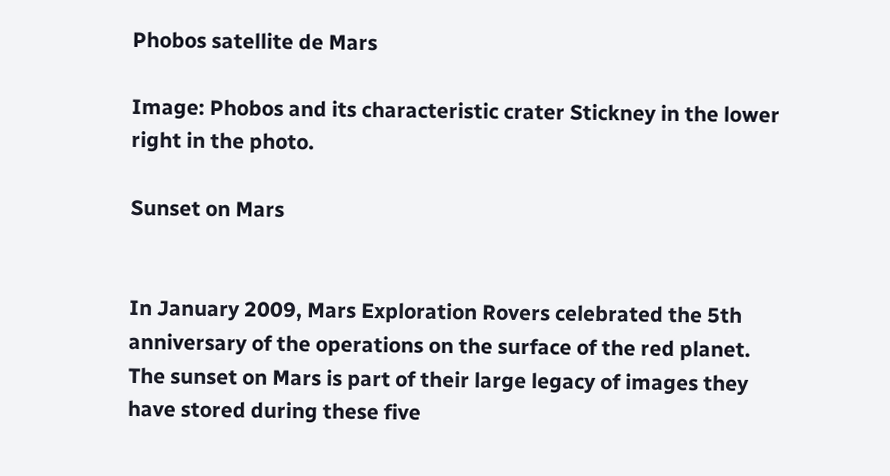Phobos satellite de Mars

Image: Phobos and its characteristic crater Stickney in the lower right in the photo.

Sunset on Mars


In January 2009, Mars Exploration Rovers celebrated the 5th anniversary of the operations on the surface of the red planet. The sunset on Mars is part of their large legacy of images they have stored during these five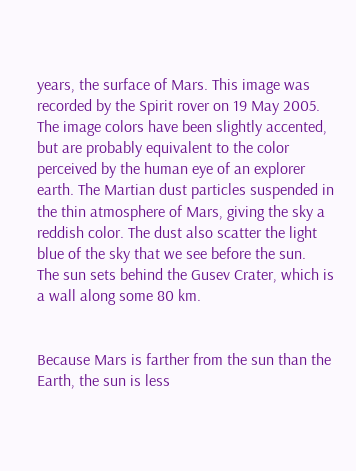years, the surface of Mars. This image was recorded by the Spirit rover on 19 May 2005. The image colors have been slightly accented, but are probably equivalent to the color perceived by the human eye of an explorer earth. The Martian dust particles suspended in the thin atmosphere of Mars, giving the sky a reddish color. The dust also scatter the light blue of the sky that we see before the sun.
The sun sets behind the Gusev Crater, which is a wall along some 80 km.


Because Mars is farther from the sun than the Earth, the sun is less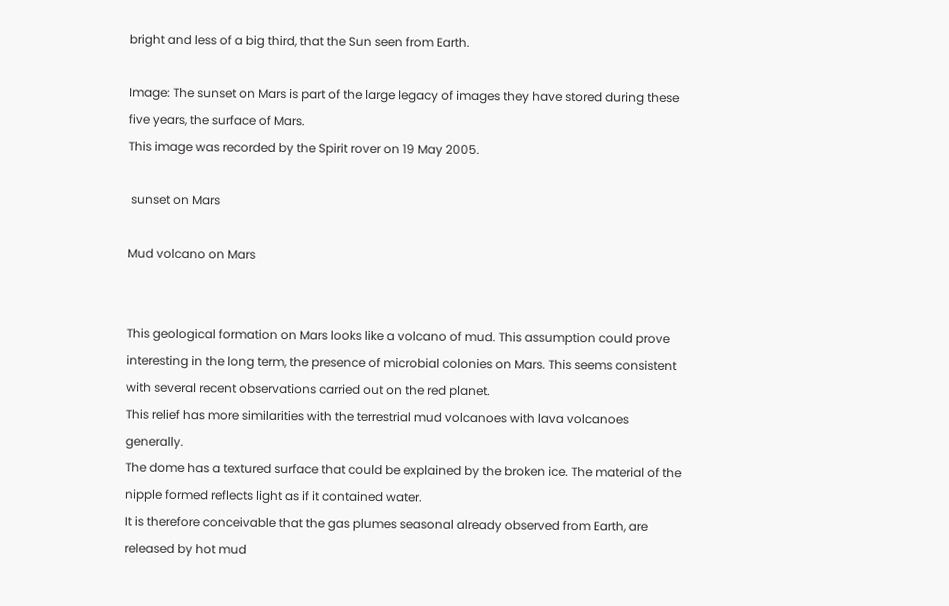bright and less of a big third, that the Sun seen from Earth.

Image: The sunset on Mars is part of the large legacy of images they have stored during these five years, the surface of Mars.
This image was recorded by the Spirit rover on 19 May 2005.

 sunset on Mars

Mud volcano on Mars


This geological formation on Mars looks like a volcano of mud. This assumption could prove interesting in the long term, the presence of microbial colonies on Mars. This seems consistent with several recent observations carried out on the red planet.
This relief has more similarities with the terrestrial mud volcanoes with lava volcanoes generally.
The dome has a textured surface that could be explained by the broken ice. The material of the nipple formed reflects light as if it contained water.
It is therefore conceivable that the gas plumes seasonal already observed from Earth, are released by hot mud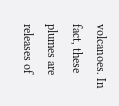volcanoes. In fact, these plumes are releases of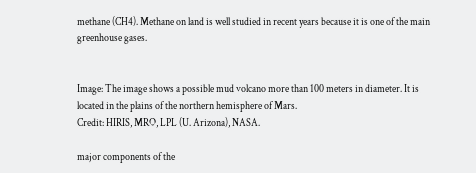methane (CH4). Methane on land is well studied in recent years because it is one of the main greenhouse gases.


Image: The image shows a possible mud volcano more than 100 meters in diameter. It is located in the plains of the northern hemisphere of Mars.
Credit: HIRIS, MRO, LPL (U. Arizona), NASA.

major components of the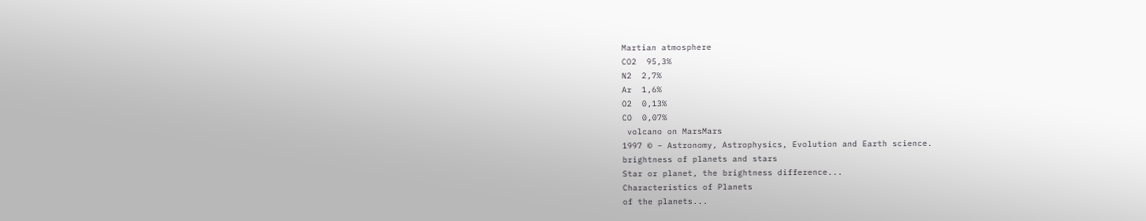Martian atmosphere
CO2  95,3%
N2  2,7%
Ar  1,6%
O2  0,13%
CO  0,07%
 volcano on MarsMars
1997 © − Astronomy, Astrophysics, Evolution and Earth science.
brightness of planets and stars
Star or planet, the brightness difference...
Characteristics of Planets
of the planets...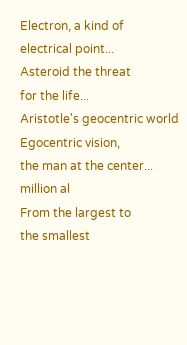Electron, a kind of
electrical point...
Asteroid the threat
for the life...
Aristotle's geocentric world
Egocentric vision,
the man at the center...
million al
From the largest to
the smallest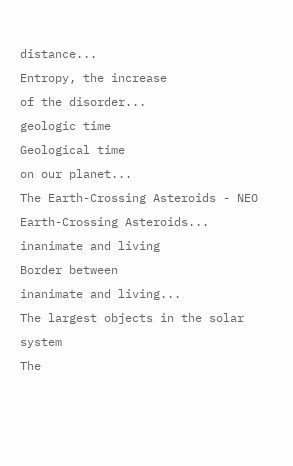distance...
Entropy, the increase
of the disorder...
geologic time
Geological time
on our planet...
The Earth-Crossing Asteroids - NEO
Earth-Crossing Asteroids...
inanimate and living
Border between
inanimate and living...
The largest objects in the solar system
The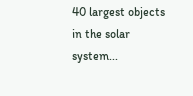40 largest objects
in the solar system...